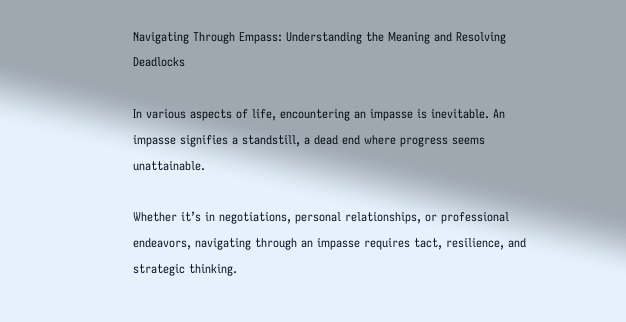Navigating Through Empass: Understanding the Meaning and Resolving Deadlocks

In various aspects of life, encountering an impasse is inevitable. An impasse signifies a standstill, a dead end where progress seems unattainable.

Whether it’s in negotiations, personal relationships, or professional endeavors, navigating through an impasse requires tact, resilience, and strategic thinking.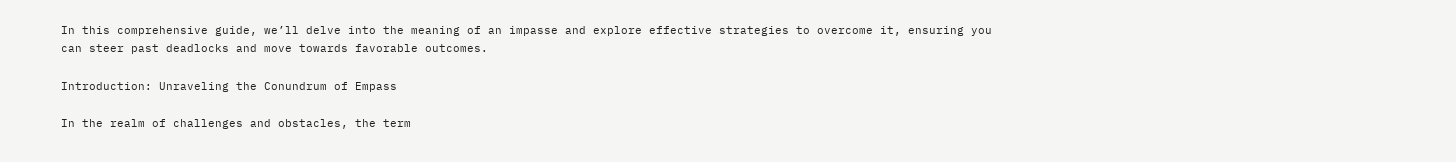In this comprehensive guide, we’ll delve into the meaning of an impasse and explore effective strategies to overcome it, ensuring you can steer past deadlocks and move towards favorable outcomes.

Introduction: Unraveling the Conundrum of Empass

In the realm of challenges and obstacles, the term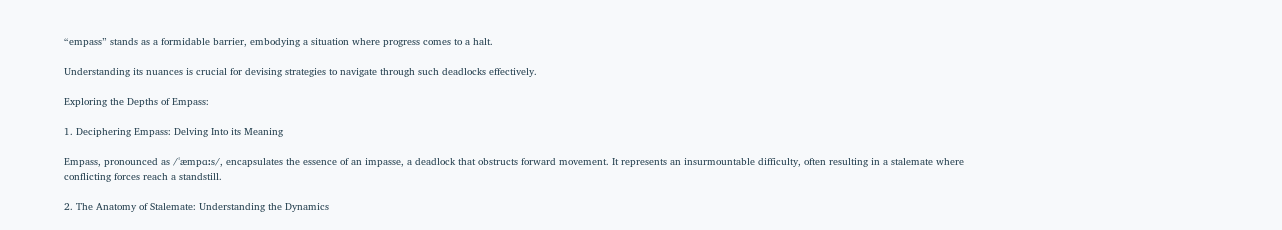“empass” stands as a formidable barrier, embodying a situation where progress comes to a halt.

Understanding its nuances is crucial for devising strategies to navigate through such deadlocks effectively.

Exploring the Depths of Empass:

1. Deciphering Empass: Delving Into its Meaning

Empass, pronounced as /ˈæmpɑːs/, encapsulates the essence of an impasse, a deadlock that obstructs forward movement. It represents an insurmountable difficulty, often resulting in a stalemate where conflicting forces reach a standstill.

2. The Anatomy of Stalemate: Understanding the Dynamics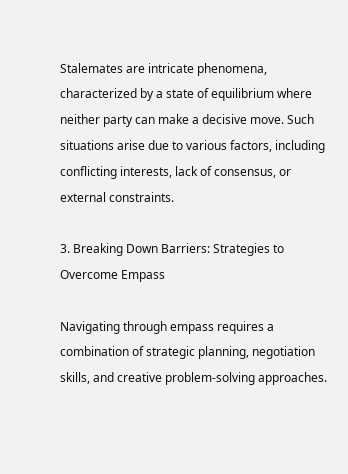Stalemates are intricate phenomena, characterized by a state of equilibrium where neither party can make a decisive move. Such situations arise due to various factors, including conflicting interests, lack of consensus, or external constraints.

3. Breaking Down Barriers: Strategies to Overcome Empass

Navigating through empass requires a combination of strategic planning, negotiation skills, and creative problem-solving approaches.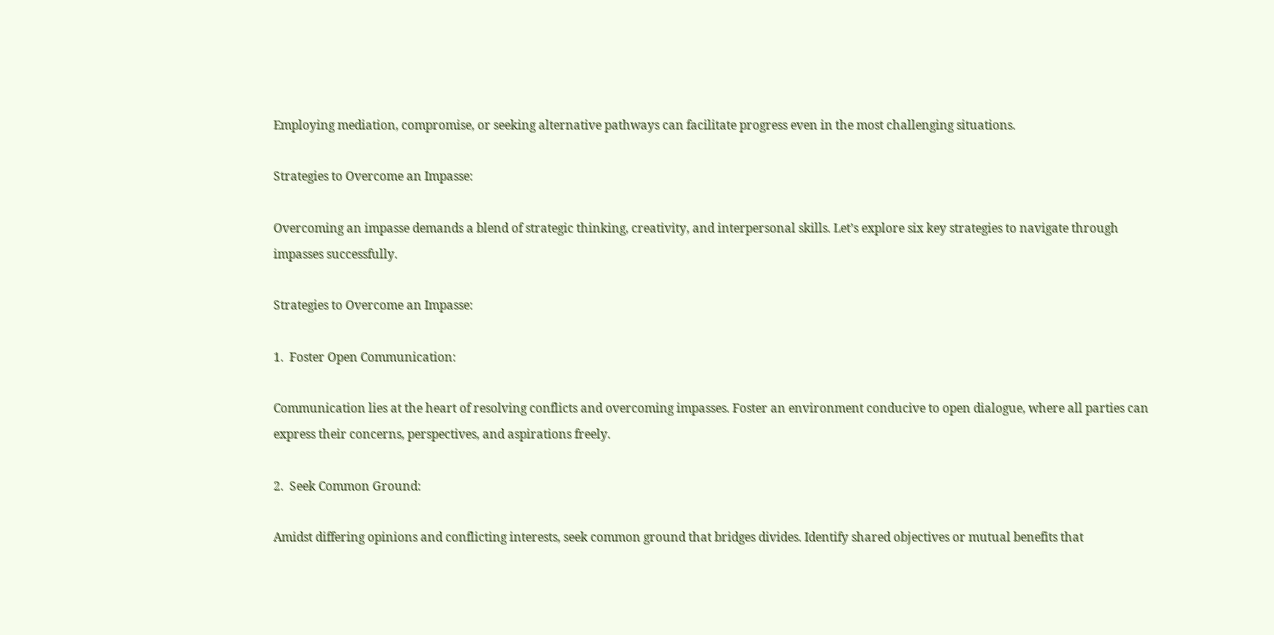Employing mediation, compromise, or seeking alternative pathways can facilitate progress even in the most challenging situations.

Strategies to Overcome an Impasse:

Overcoming an impasse demands a blend of strategic thinking, creativity, and interpersonal skills. Let’s explore six key strategies to navigate through impasses successfully.

Strategies to Overcome an Impasse:

1.  Foster Open Communication:

Communication lies at the heart of resolving conflicts and overcoming impasses. Foster an environment conducive to open dialogue, where all parties can express their concerns, perspectives, and aspirations freely.

2.  Seek Common Ground:

Amidst differing opinions and conflicting interests, seek common ground that bridges divides. Identify shared objectives or mutual benefits that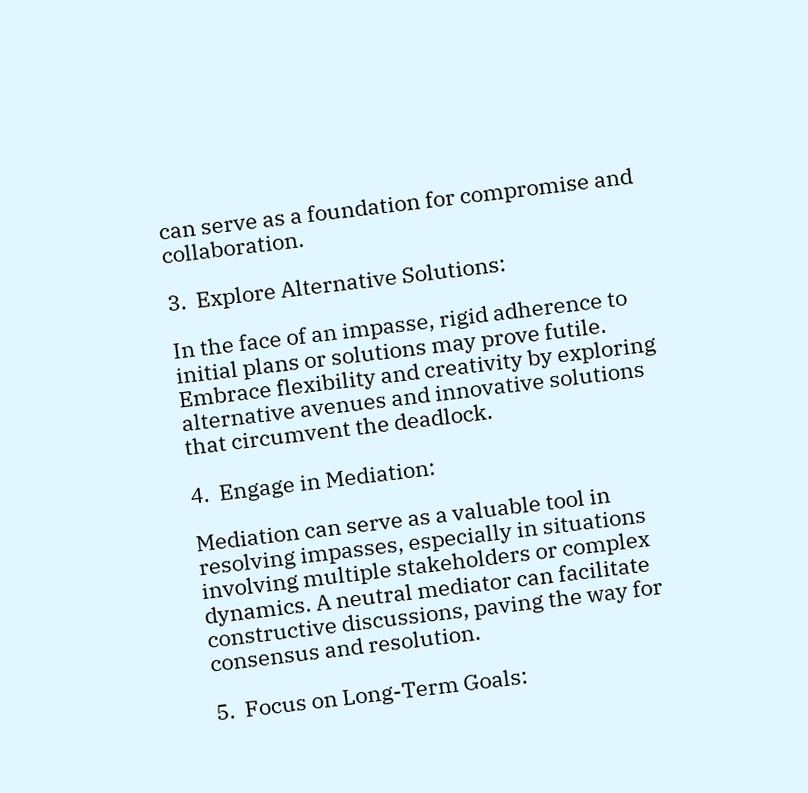can serve as a foundation for compromise and collaboration.

3.  Explore Alternative Solutions:

In the face of an impasse, rigid adherence to initial plans or solutions may prove futile. Embrace flexibility and creativity by exploring alternative avenues and innovative solutions that circumvent the deadlock.

4.  Engage in Mediation:

Mediation can serve as a valuable tool in resolving impasses, especially in situations involving multiple stakeholders or complex dynamics. A neutral mediator can facilitate constructive discussions, paving the way for consensus and resolution.

5.  Focus on Long-Term Goals: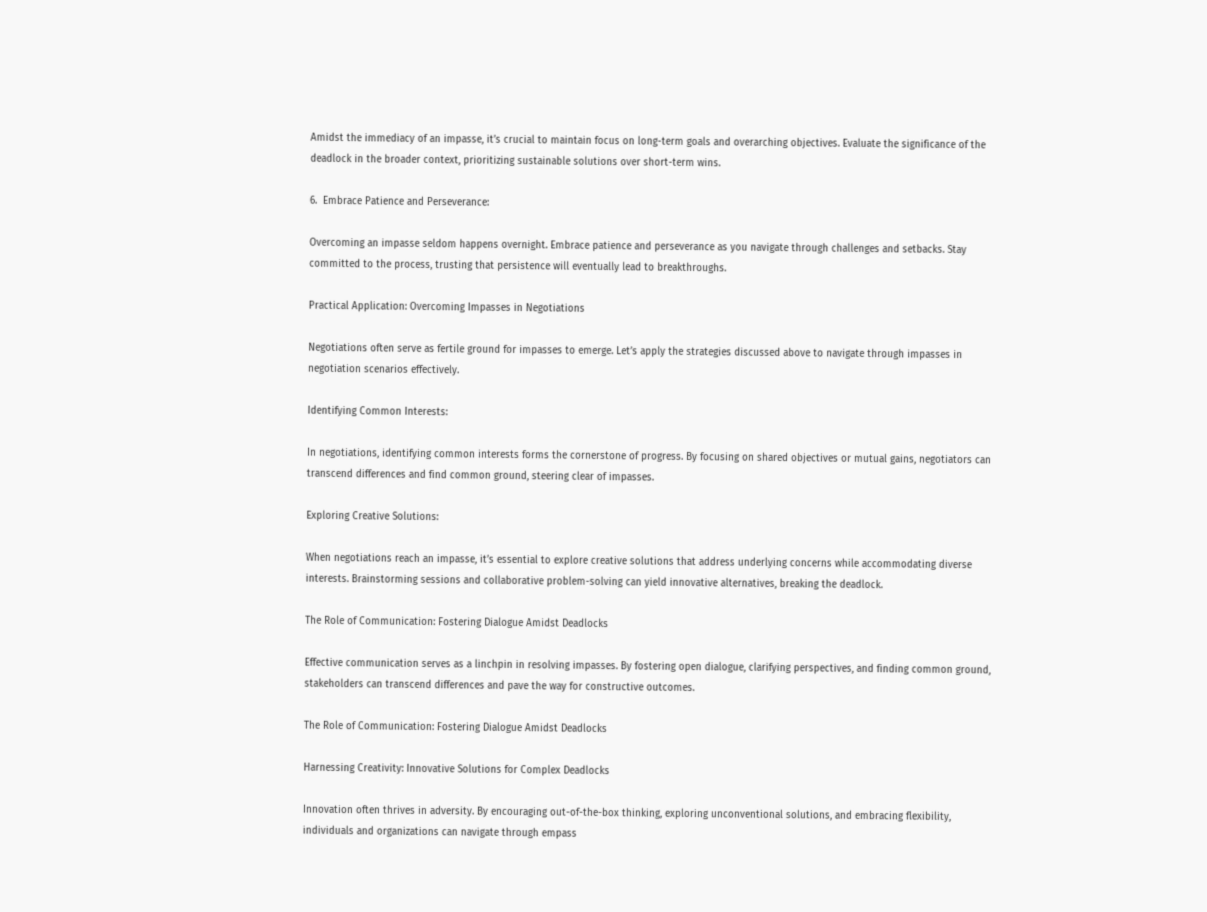Amidst the immediacy of an impasse, it’s crucial to maintain focus on long-term goals and overarching objectives. Evaluate the significance of the deadlock in the broader context, prioritizing sustainable solutions over short-term wins.

6.  Embrace Patience and Perseverance:

Overcoming an impasse seldom happens overnight. Embrace patience and perseverance as you navigate through challenges and setbacks. Stay committed to the process, trusting that persistence will eventually lead to breakthroughs.

Practical Application: Overcoming Impasses in Negotiations

Negotiations often serve as fertile ground for impasses to emerge. Let’s apply the strategies discussed above to navigate through impasses in negotiation scenarios effectively.

Identifying Common Interests:

In negotiations, identifying common interests forms the cornerstone of progress. By focusing on shared objectives or mutual gains, negotiators can transcend differences and find common ground, steering clear of impasses.

Exploring Creative Solutions:

When negotiations reach an impasse, it’s essential to explore creative solutions that address underlying concerns while accommodating diverse interests. Brainstorming sessions and collaborative problem-solving can yield innovative alternatives, breaking the deadlock.

The Role of Communication: Fostering Dialogue Amidst Deadlocks

Effective communication serves as a linchpin in resolving impasses. By fostering open dialogue, clarifying perspectives, and finding common ground, stakeholders can transcend differences and pave the way for constructive outcomes.

The Role of Communication: Fostering Dialogue Amidst Deadlocks

Harnessing Creativity: Innovative Solutions for Complex Deadlocks

Innovation often thrives in adversity. By encouraging out-of-the-box thinking, exploring unconventional solutions, and embracing flexibility, individuals and organizations can navigate through empass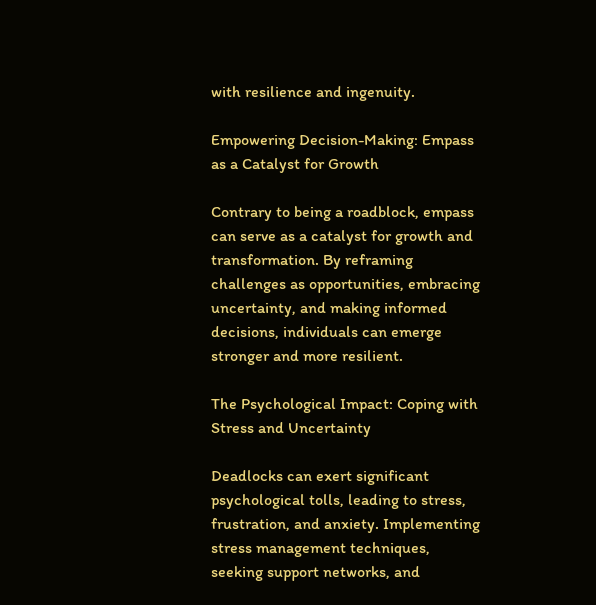with resilience and ingenuity.

Empowering Decision-Making: Empass as a Catalyst for Growth

Contrary to being a roadblock, empass can serve as a catalyst for growth and transformation. By reframing challenges as opportunities, embracing uncertainty, and making informed decisions, individuals can emerge stronger and more resilient.

The Psychological Impact: Coping with Stress and Uncertainty

Deadlocks can exert significant psychological tolls, leading to stress, frustration, and anxiety. Implementing stress management techniques, seeking support networks, and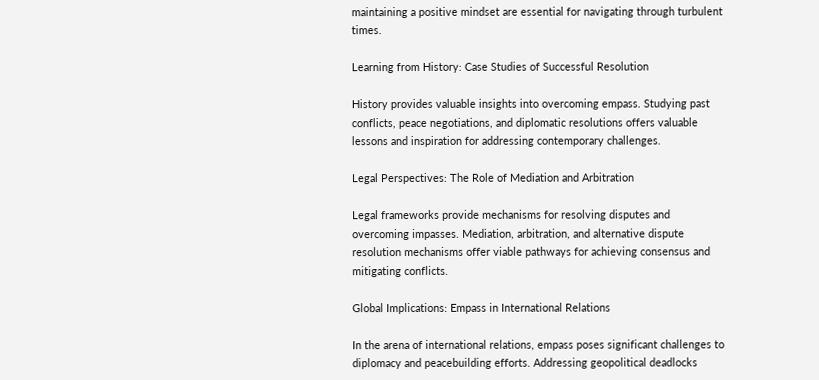maintaining a positive mindset are essential for navigating through turbulent times.

Learning from History: Case Studies of Successful Resolution

History provides valuable insights into overcoming empass. Studying past conflicts, peace negotiations, and diplomatic resolutions offers valuable lessons and inspiration for addressing contemporary challenges.

Legal Perspectives: The Role of Mediation and Arbitration

Legal frameworks provide mechanisms for resolving disputes and overcoming impasses. Mediation, arbitration, and alternative dispute resolution mechanisms offer viable pathways for achieving consensus and mitigating conflicts.

Global Implications: Empass in International Relations

In the arena of international relations, empass poses significant challenges to diplomacy and peacebuilding efforts. Addressing geopolitical deadlocks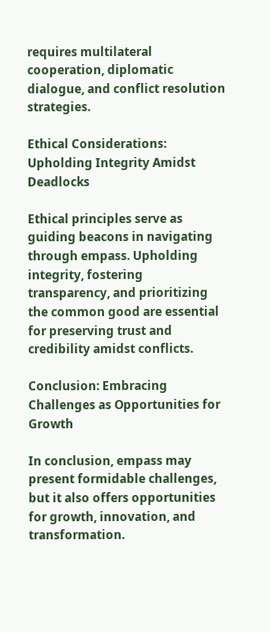requires multilateral cooperation, diplomatic dialogue, and conflict resolution strategies.

Ethical Considerations: Upholding Integrity Amidst Deadlocks

Ethical principles serve as guiding beacons in navigating through empass. Upholding integrity, fostering transparency, and prioritizing the common good are essential for preserving trust and credibility amidst conflicts.

Conclusion: Embracing Challenges as Opportunities for Growth

In conclusion, empass may present formidable challenges, but it also offers opportunities for growth, innovation, and transformation.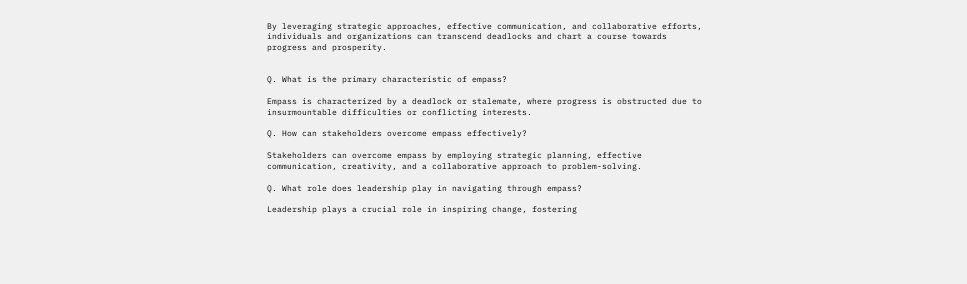By leveraging strategic approaches, effective communication, and collaborative efforts, individuals and organizations can transcend deadlocks and chart a course towards progress and prosperity.


Q. What is the primary characteristic of empass?

Empass is characterized by a deadlock or stalemate, where progress is obstructed due to insurmountable difficulties or conflicting interests.

Q. How can stakeholders overcome empass effectively?

Stakeholders can overcome empass by employing strategic planning, effective communication, creativity, and a collaborative approach to problem-solving.

Q. What role does leadership play in navigating through empass?

Leadership plays a crucial role in inspiring change, fostering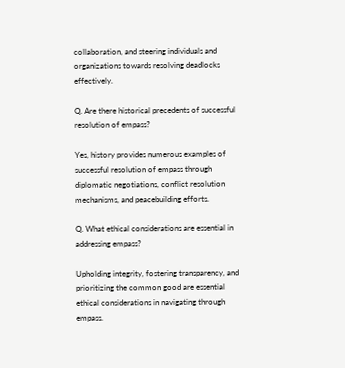collaboration, and steering individuals and organizations towards resolving deadlocks effectively.

Q. Are there historical precedents of successful resolution of empass?

Yes, history provides numerous examples of successful resolution of empass through diplomatic negotiations, conflict resolution mechanisms, and peacebuilding efforts.

Q. What ethical considerations are essential in addressing empass?

Upholding integrity, fostering transparency, and prioritizing the common good are essential ethical considerations in navigating through empass.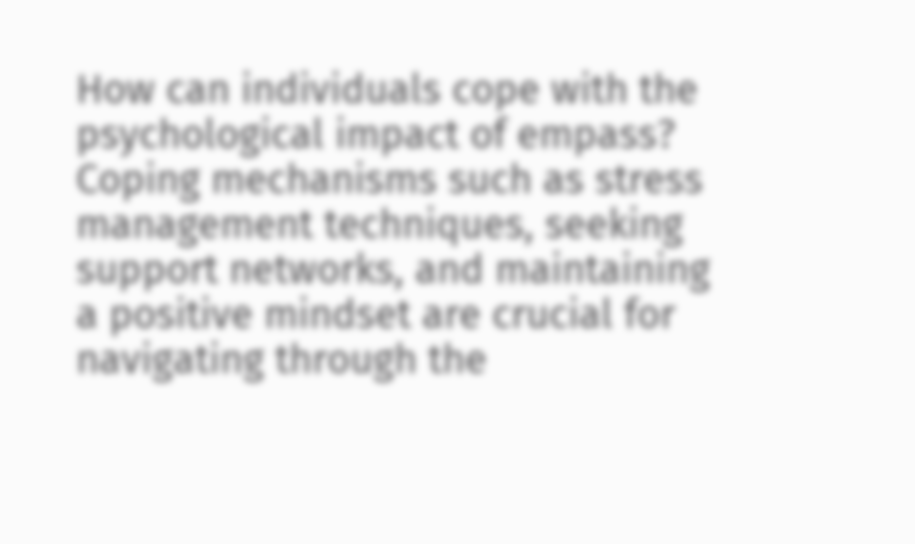How can individuals cope with the psychological impact of empass? Coping mechanisms such as stress management techniques, seeking support networks, and maintaining a positive mindset are crucial for navigating through the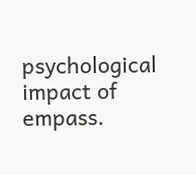psychological impact of empass.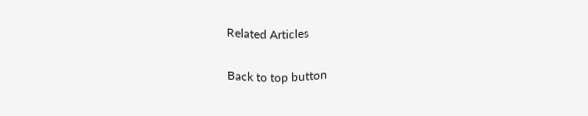Related Articles

Back to top button